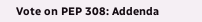Vote on PEP 308: Addenda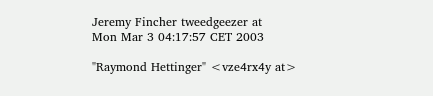Jeremy Fincher tweedgeezer at
Mon Mar 3 04:17:57 CET 2003

"Raymond Hettinger" <vze4rx4y at>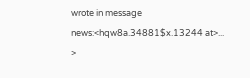wrote in message news:<hqw8a.34881$x.13244 at>...
>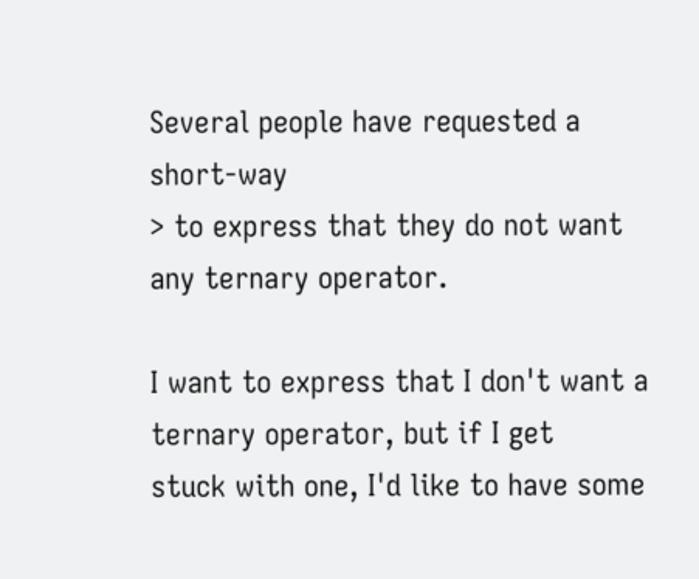Several people have requested a short-way
> to express that they do not want any ternary operator.

I want to express that I don't want a ternary operator, but if I get
stuck with one, I'd like to have some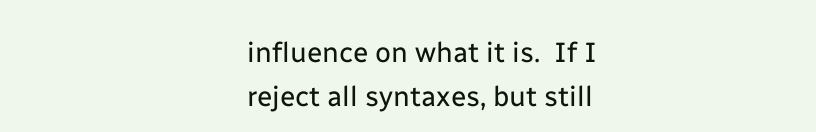influence on what it is.  If I
reject all syntaxes, but still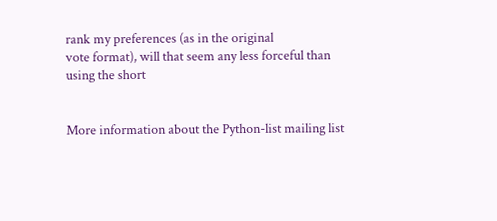rank my preferences (as in the original
vote format), will that seem any less forceful than using the short


More information about the Python-list mailing list